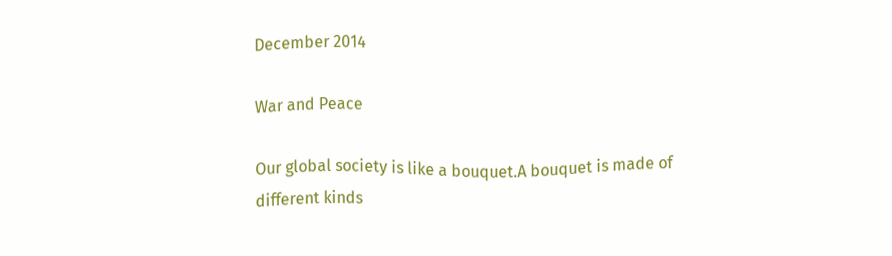December 2014

War and Peace

Our global society is like a bouquet.A bouquet is made of different kinds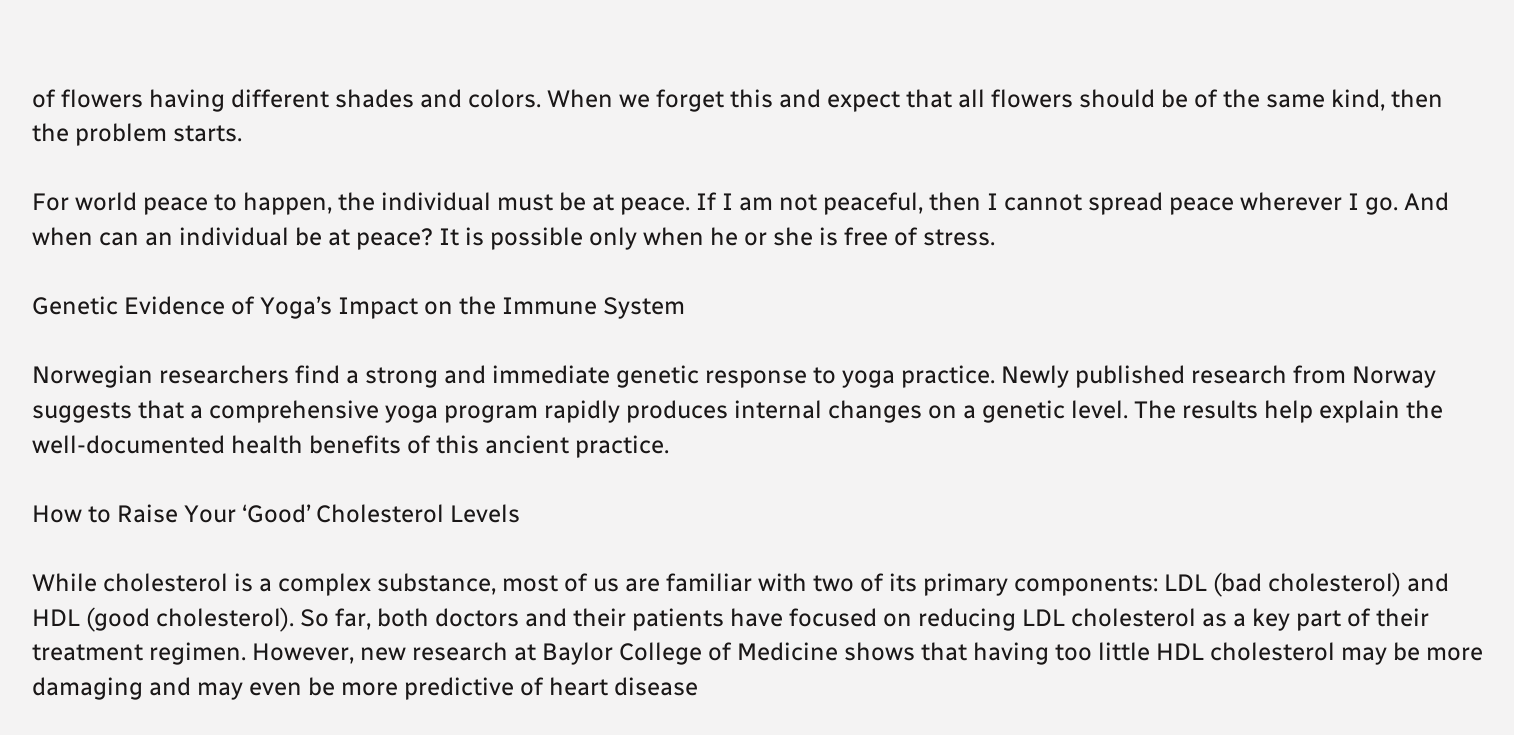of flowers having different shades and colors. When we forget this and expect that all flowers should be of the same kind, then the problem starts.

For world peace to happen, the individual must be at peace. If I am not peaceful, then I cannot spread peace wherever I go. And when can an individual be at peace? It is possible only when he or she is free of stress.

Genetic Evidence of Yoga’s Impact on the Immune System

Norwegian researchers find a strong and immediate genetic response to yoga practice. Newly published research from Norway suggests that a comprehensive yoga program rapidly produces internal changes on a genetic level. The results help explain the well-documented health benefits of this ancient practice.

How to Raise Your ‘Good’ Cholesterol Levels

While cholesterol is a complex substance, most of us are familiar with two of its primary components: LDL (bad cholesterol) and HDL (good cholesterol). So far, both doctors and their patients have focused on reducing LDL cholesterol as a key part of their treatment regimen. However, new research at Baylor College of Medicine shows that having too little HDL cholesterol may be more damaging and may even be more predictive of heart disease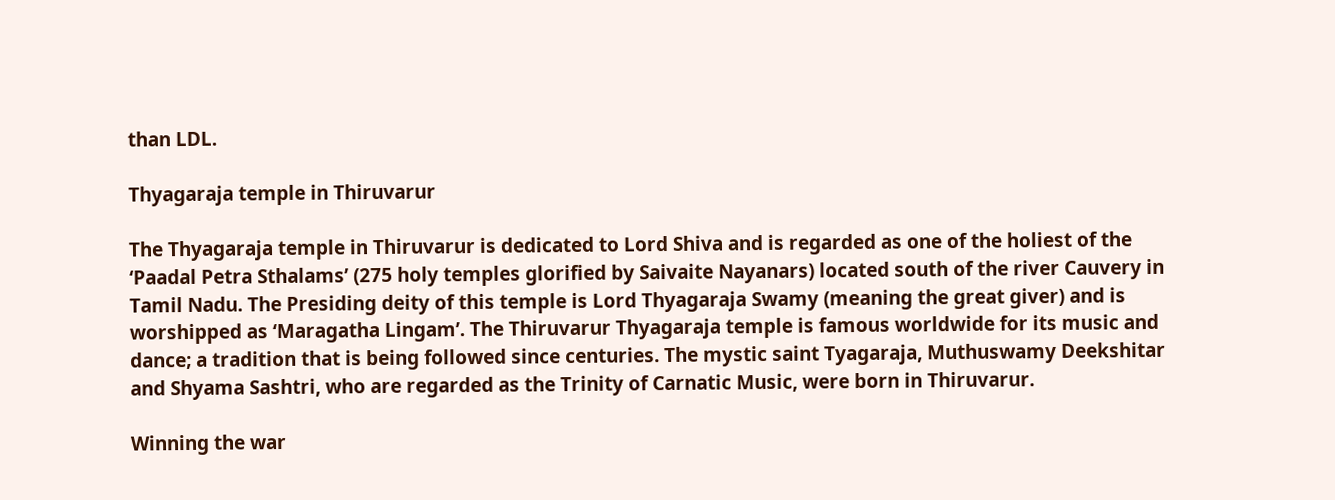than LDL.

Thyagaraja temple in Thiruvarur

The Thyagaraja temple in Thiruvarur is dedicated to Lord Shiva and is regarded as one of the holiest of the ‘Paadal Petra Sthalams’ (275 holy temples glorified by Saivaite Nayanars) located south of the river Cauvery in Tamil Nadu. The Presiding deity of this temple is Lord Thyagaraja Swamy (meaning the great giver) and is worshipped as ‘Maragatha Lingam’. The Thiruvarur Thyagaraja temple is famous worldwide for its music and dance; a tradition that is being followed since centuries. The mystic saint Tyagaraja, Muthuswamy Deekshitar and Shyama Sashtri, who are regarded as the Trinity of Carnatic Music, were born in Thiruvarur.

Winning the war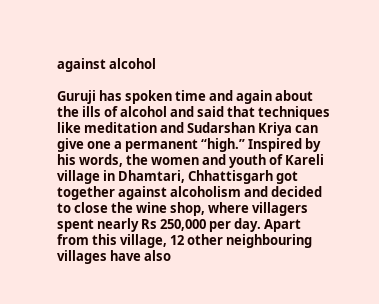against alcohol

Guruji has spoken time and again about the ills of alcohol and said that techniques like meditation and Sudarshan Kriya can give one a permanent “high.” Inspired by his words, the women and youth of Kareli village in Dhamtari, Chhattisgarh got together against alcoholism and decided to close the wine shop, where villagers spent nearly Rs 250,000 per day. Apart from this village, 12 other neighbouring villages have also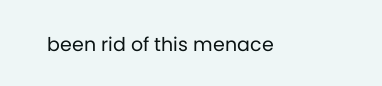been rid of this menace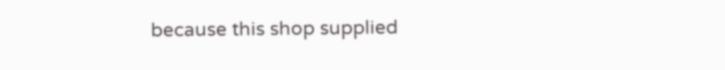because this shop supplied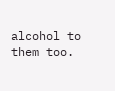alcohol to them too.